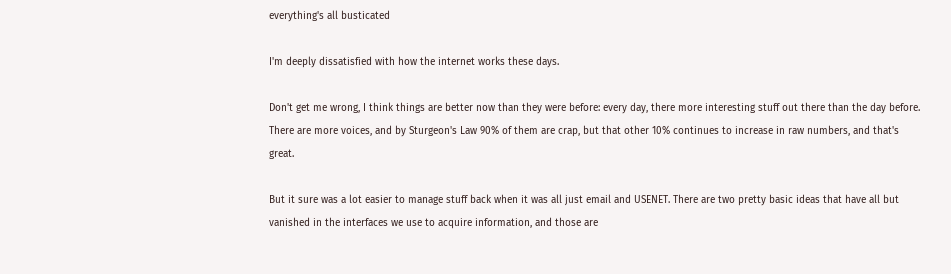everything's all busticated

I'm deeply dissatisfied with how the internet works these days.

Don't get me wrong, I think things are better now than they were before: every day, there more interesting stuff out there than the day before. There are more voices, and by Sturgeon's Law 90% of them are crap, but that other 10% continues to increase in raw numbers, and that's great.

But it sure was a lot easier to manage stuff back when it was all just email and USENET. There are two pretty basic ideas that have all but vanished in the interfaces we use to acquire information, and those are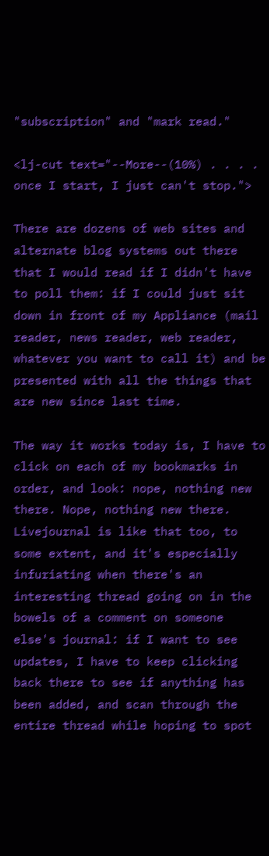"subscription" and "mark read."

<lj-cut text="--More--(10%) . . . . once I start, I just can't stop.">

There are dozens of web sites and alternate blog systems out there that I would read if I didn't have to poll them: if I could just sit down in front of my Appliance (mail reader, news reader, web reader, whatever you want to call it) and be presented with all the things that are new since last time.

The way it works today is, I have to click on each of my bookmarks in order, and look: nope, nothing new there. Nope, nothing new there. Livejournal is like that too, to some extent, and it's especially infuriating when there's an interesting thread going on in the bowels of a comment on someone else's journal: if I want to see updates, I have to keep clicking back there to see if anything has been added, and scan through the entire thread while hoping to spot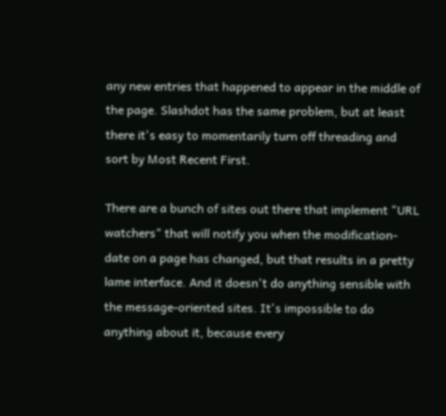any new entries that happened to appear in the middle of the page. Slashdot has the same problem, but at least there it's easy to momentarily turn off threading and sort by Most Recent First.

There are a bunch of sites out there that implement "URL watchers" that will notify you when the modification-date on a page has changed, but that results in a pretty lame interface. And it doesn't do anything sensible with the message-oriented sites. It's impossible to do anything about it, because every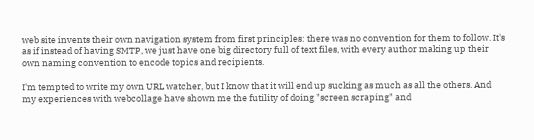web site invents their own navigation system from first principles: there was no convention for them to follow. It's as if instead of having SMTP, we just have one big directory full of text files, with every author making up their own naming convention to encode topics and recipients.

I'm tempted to write my own URL watcher, but I know that it will end up sucking as much as all the others. And my experiences with webcollage have shown me the futility of doing "screen scraping" and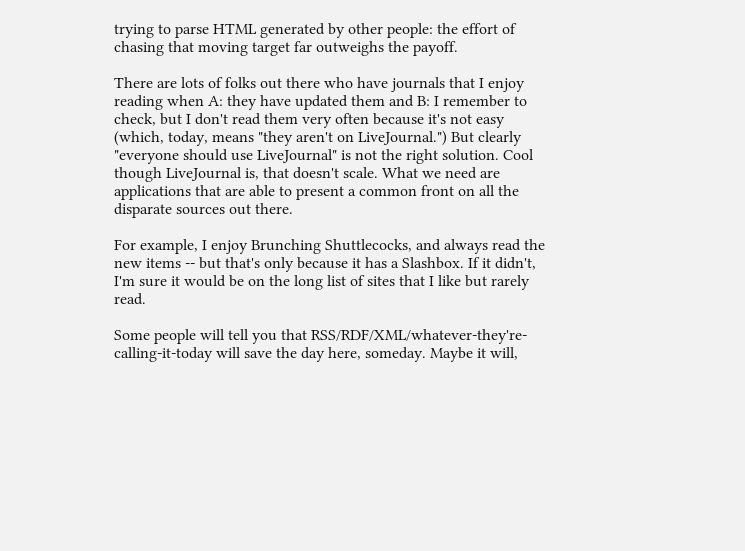trying to parse HTML generated by other people: the effort of chasing that moving target far outweighs the payoff.

There are lots of folks out there who have journals that I enjoy reading when A: they have updated them and B: I remember to check, but I don't read them very often because it's not easy (which, today, means "they aren't on LiveJournal.") But clearly "everyone should use LiveJournal" is not the right solution. Cool though LiveJournal is, that doesn't scale. What we need are applications that are able to present a common front on all the disparate sources out there.

For example, I enjoy Brunching Shuttlecocks, and always read the new items -- but that's only because it has a Slashbox. If it didn't, I'm sure it would be on the long list of sites that I like but rarely read.

Some people will tell you that RSS/RDF/XML/whatever-they're-calling-it-today will save the day here, someday. Maybe it will,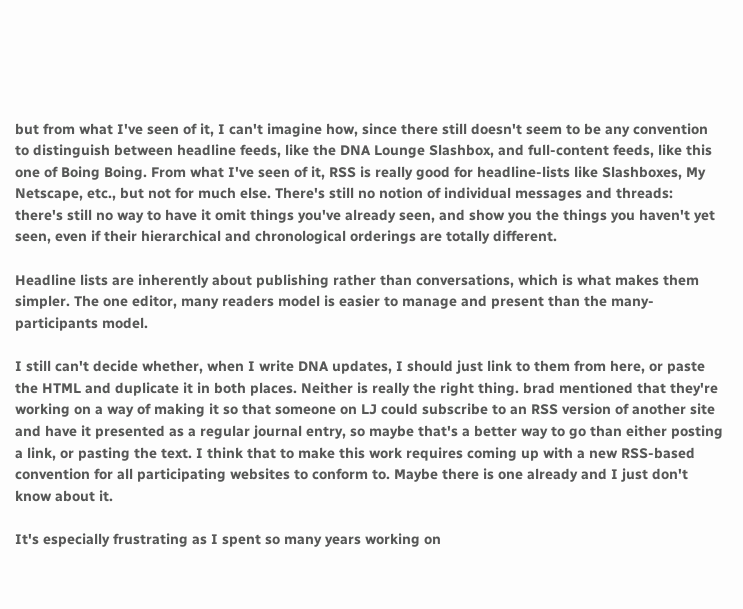but from what I've seen of it, I can't imagine how, since there still doesn't seem to be any convention to distinguish between headline feeds, like the DNA Lounge Slashbox, and full-content feeds, like this one of Boing Boing. From what I've seen of it, RSS is really good for headline-lists like Slashboxes, My Netscape, etc., but not for much else. There's still no notion of individual messages and threads: there's still no way to have it omit things you've already seen, and show you the things you haven't yet seen, even if their hierarchical and chronological orderings are totally different.

Headline lists are inherently about publishing rather than conversations, which is what makes them simpler. The one editor, many readers model is easier to manage and present than the many-participants model.

I still can't decide whether, when I write DNA updates, I should just link to them from here, or paste the HTML and duplicate it in both places. Neither is really the right thing. brad mentioned that they're working on a way of making it so that someone on LJ could subscribe to an RSS version of another site and have it presented as a regular journal entry, so maybe that's a better way to go than either posting a link, or pasting the text. I think that to make this work requires coming up with a new RSS-based convention for all participating websites to conform to. Maybe there is one already and I just don't know about it.

It's especially frustrating as I spent so many years working on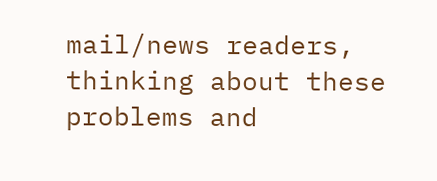mail/news readers, thinking about these problems and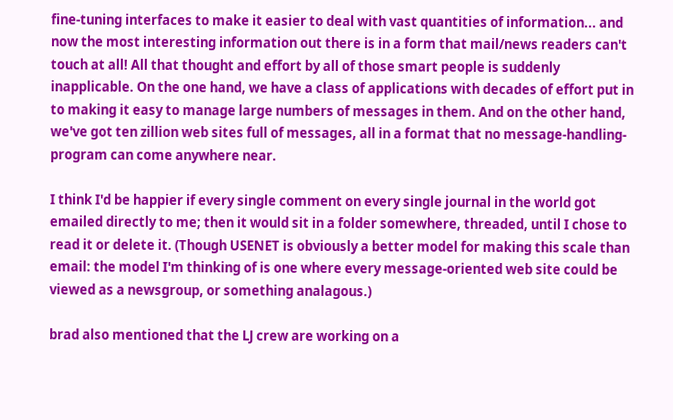fine-tuning interfaces to make it easier to deal with vast quantities of information... and now the most interesting information out there is in a form that mail/news readers can't touch at all! All that thought and effort by all of those smart people is suddenly inapplicable. On the one hand, we have a class of applications with decades of effort put in to making it easy to manage large numbers of messages in them. And on the other hand, we've got ten zillion web sites full of messages, all in a format that no message-handling-program can come anywhere near.

I think I'd be happier if every single comment on every single journal in the world got emailed directly to me; then it would sit in a folder somewhere, threaded, until I chose to read it or delete it. (Though USENET is obviously a better model for making this scale than email: the model I'm thinking of is one where every message-oriented web site could be viewed as a newsgroup, or something analagous.)

brad also mentioned that the LJ crew are working on a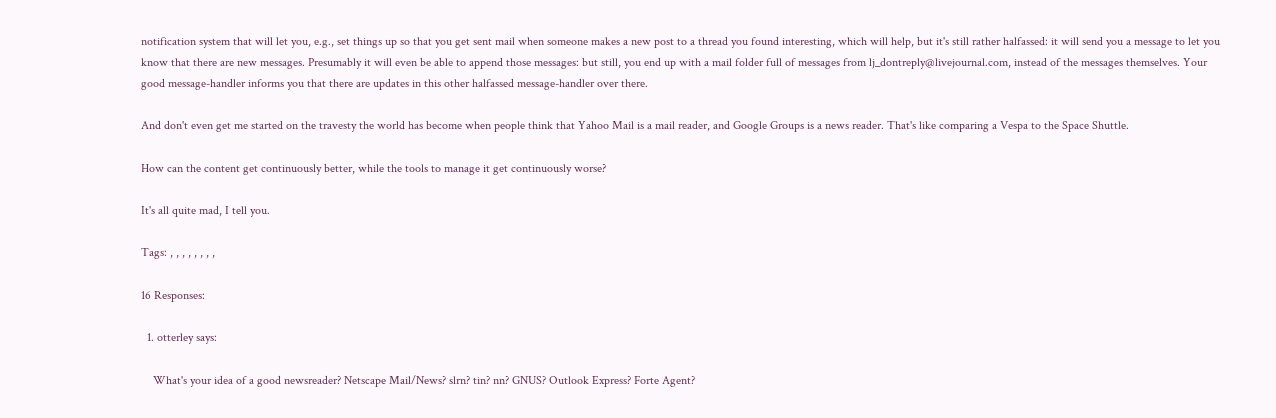notification system that will let you, e.g., set things up so that you get sent mail when someone makes a new post to a thread you found interesting, which will help, but it's still rather halfassed: it will send you a message to let you know that there are new messages. Presumably it will even be able to append those messages: but still, you end up with a mail folder full of messages from lj_dontreply@livejournal.com, instead of the messages themselves. Your good message-handler informs you that there are updates in this other halfassed message-handler over there.

And don't even get me started on the travesty the world has become when people think that Yahoo Mail is a mail reader, and Google Groups is a news reader. That's like comparing a Vespa to the Space Shuttle.

How can the content get continuously better, while the tools to manage it get continuously worse?

It's all quite mad, I tell you.

Tags: , , , , , , , ,

16 Responses:

  1. otterley says:

    What's your idea of a good newsreader? Netscape Mail/News? slrn? tin? nn? GNUS? Outlook Express? Forte Agent?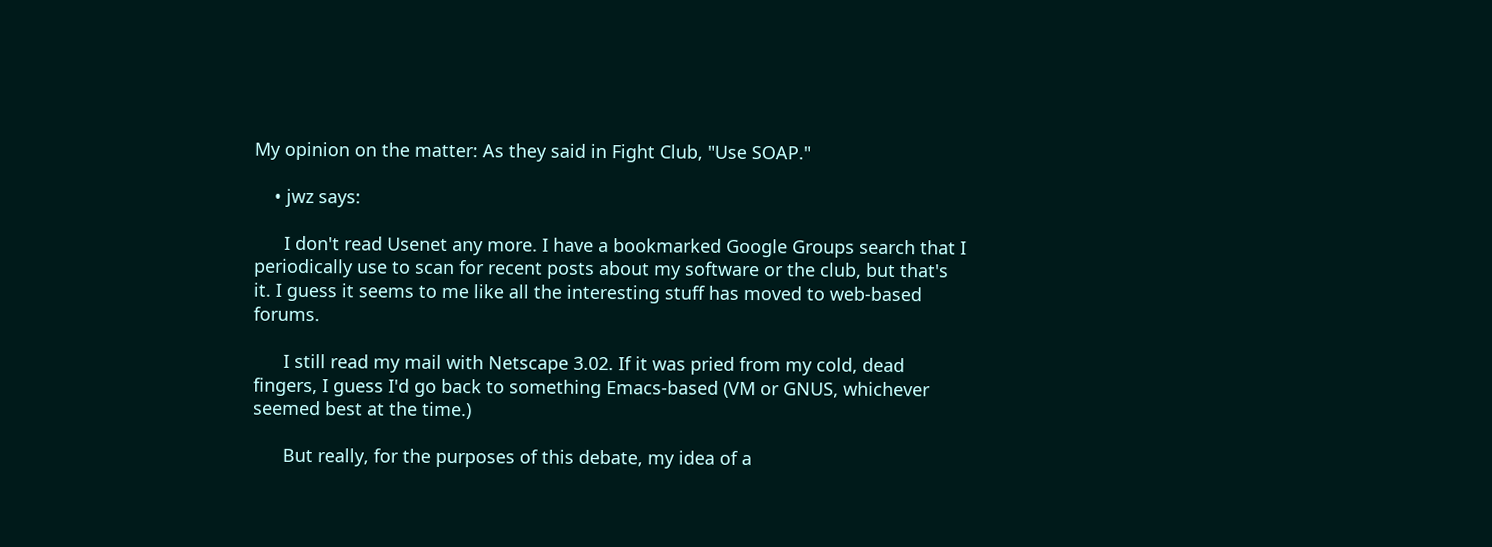My opinion on the matter: As they said in Fight Club, "Use SOAP."

    • jwz says:

      I don't read Usenet any more. I have a bookmarked Google Groups search that I periodically use to scan for recent posts about my software or the club, but that's it. I guess it seems to me like all the interesting stuff has moved to web-based forums.

      I still read my mail with Netscape 3.02. If it was pried from my cold, dead fingers, I guess I'd go back to something Emacs-based (VM or GNUS, whichever seemed best at the time.)

      But really, for the purposes of this debate, my idea of a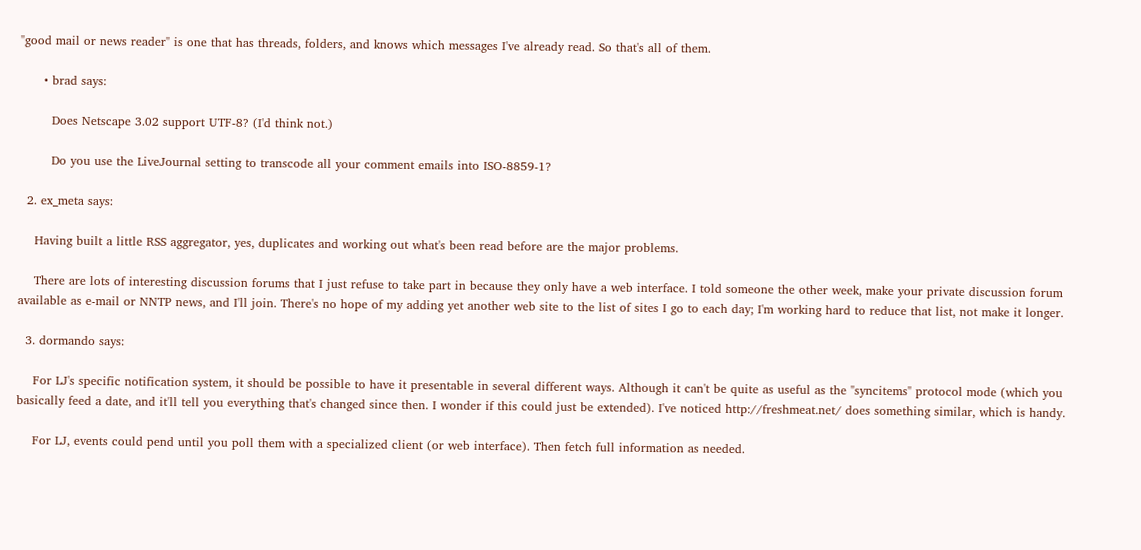"good mail or news reader" is one that has threads, folders, and knows which messages I've already read. So that's all of them.

      • brad says:

        Does Netscape 3.02 support UTF-8? (I'd think not.)

        Do you use the LiveJournal setting to transcode all your comment emails into ISO-8859-1?

  2. ex_meta says:

    Having built a little RSS aggregator, yes, duplicates and working out what's been read before are the major problems.

    There are lots of interesting discussion forums that I just refuse to take part in because they only have a web interface. I told someone the other week, make your private discussion forum available as e-mail or NNTP news, and I'll join. There's no hope of my adding yet another web site to the list of sites I go to each day; I'm working hard to reduce that list, not make it longer.

  3. dormando says:

    For LJ's specific notification system, it should be possible to have it presentable in several different ways. Although it can't be quite as useful as the "syncitems" protocol mode (which you basically feed a date, and it'll tell you everything that's changed since then. I wonder if this could just be extended). I've noticed http://freshmeat.net/ does something similar, which is handy.

    For LJ, events could pend until you poll them with a specialized client (or web interface). Then fetch full information as needed.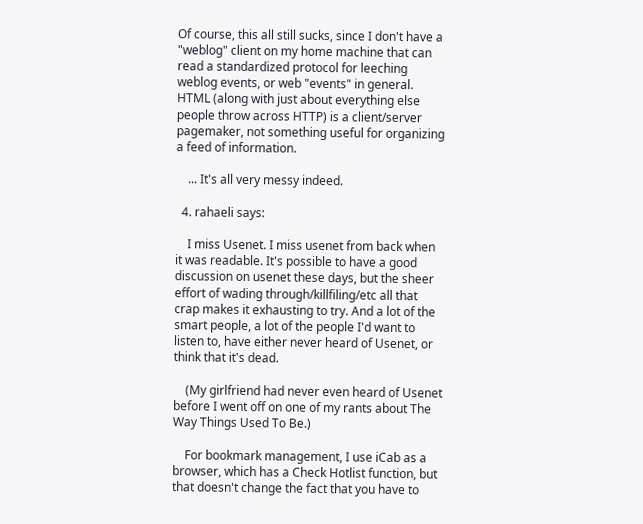Of course, this all still sucks, since I don't have a "weblog" client on my home machine that can read a standardized protocol for leeching weblog events, or web "events" in general. HTML (along with just about everything else people throw across HTTP) is a client/server pagemaker, not something useful for organizing a feed of information.

    ... It's all very messy indeed.

  4. rahaeli says:

    I miss Usenet. I miss usenet from back when it was readable. It's possible to have a good discussion on usenet these days, but the sheer effort of wading through/killfiling/etc all that crap makes it exhausting to try. And a lot of the smart people, a lot of the people I'd want to listen to, have either never heard of Usenet, or think that it's dead.

    (My girlfriend had never even heard of Usenet before I went off on one of my rants about The Way Things Used To Be.)

    For bookmark management, I use iCab as a browser, which has a Check Hotlist function, but that doesn't change the fact that you have to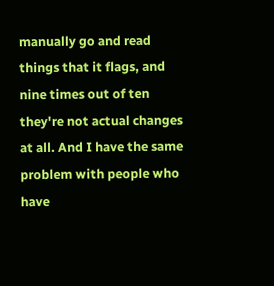manually go and read things that it flags, and nine times out of ten they're not actual changes at all. And I have the same problem with people who have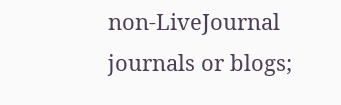non-LiveJournal journals or blogs;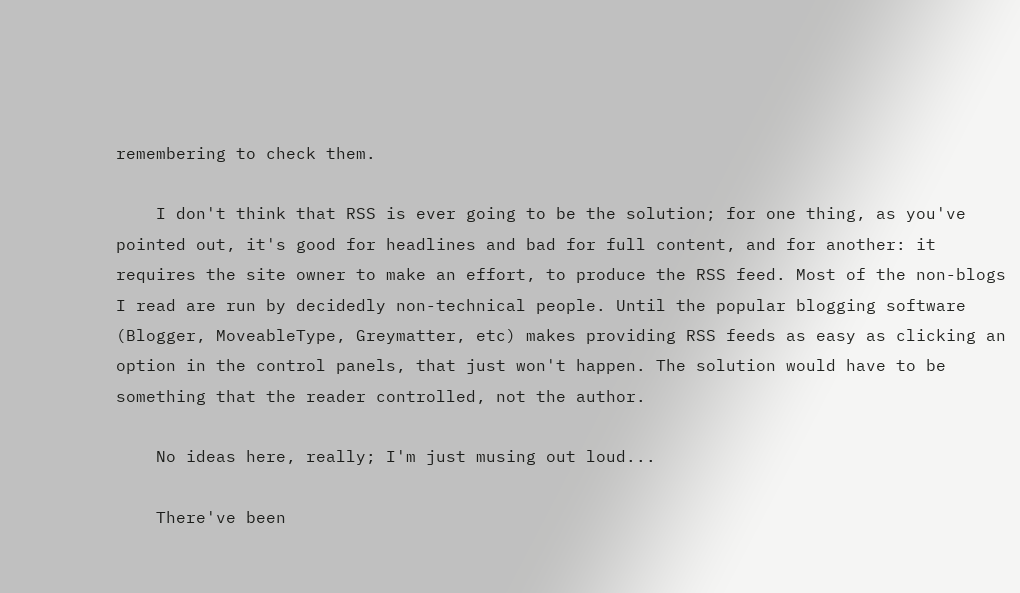remembering to check them.

    I don't think that RSS is ever going to be the solution; for one thing, as you've pointed out, it's good for headlines and bad for full content, and for another: it requires the site owner to make an effort, to produce the RSS feed. Most of the non-blogs I read are run by decidedly non-technical people. Until the popular blogging software (Blogger, MoveableType, Greymatter, etc) makes providing RSS feeds as easy as clicking an option in the control panels, that just won't happen. The solution would have to be something that the reader controlled, not the author.

    No ideas here, really; I'm just musing out loud...

    There've been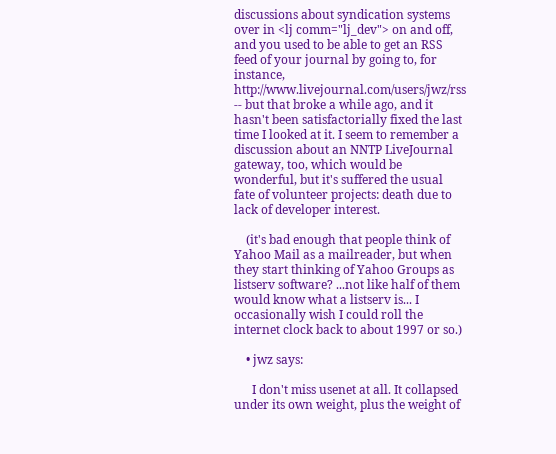discussions about syndication systems over in <lj comm="lj_dev"> on and off, and you used to be able to get an RSS feed of your journal by going to, for instance, http://www.livejournal.com/users/jwz/rss -- but that broke a while ago, and it hasn't been satisfactorially fixed the last time I looked at it. I seem to remember a discussion about an NNTP LiveJournal gateway, too, which would be wonderful, but it's suffered the usual fate of volunteer projects: death due to lack of developer interest.

    (it's bad enough that people think of Yahoo Mail as a mailreader, but when they start thinking of Yahoo Groups as listserv software? ...not like half of them would know what a listserv is... I occasionally wish I could roll the internet clock back to about 1997 or so.)

    • jwz says:

      I don't miss usenet at all. It collapsed under its own weight, plus the weight of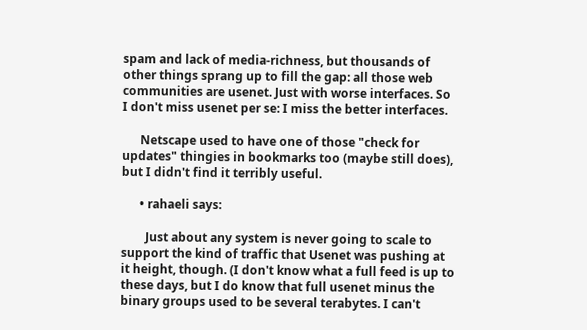spam and lack of media-richness, but thousands of other things sprang up to fill the gap: all those web communities are usenet. Just with worse interfaces. So I don't miss usenet per se: I miss the better interfaces.

      Netscape used to have one of those "check for updates" thingies in bookmarks too (maybe still does), but I didn't find it terribly useful.

      • rahaeli says:

        Just about any system is never going to scale to support the kind of traffic that Usenet was pushing at it height, though. (I don't know what a full feed is up to these days, but I do know that full usenet minus the binary groups used to be several terabytes. I can't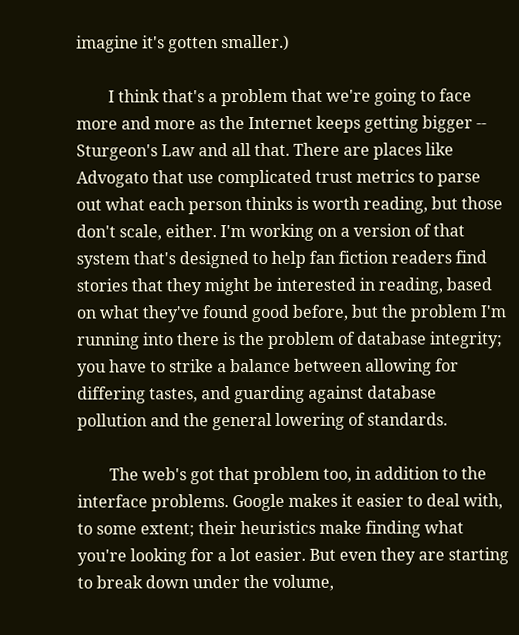imagine it's gotten smaller.)

        I think that's a problem that we're going to face more and more as the Internet keeps getting bigger -- Sturgeon's Law and all that. There are places like Advogato that use complicated trust metrics to parse out what each person thinks is worth reading, but those don't scale, either. I'm working on a version of that system that's designed to help fan fiction readers find stories that they might be interested in reading, based on what they've found good before, but the problem I'm running into there is the problem of database integrity; you have to strike a balance between allowing for differing tastes, and guarding against database pollution and the general lowering of standards.

        The web's got that problem too, in addition to the interface problems. Google makes it easier to deal with, to some extent; their heuristics make finding what you're looking for a lot easier. But even they are starting to break down under the volume,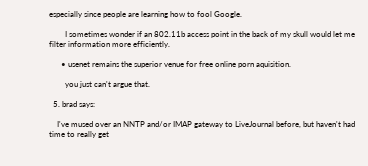especially since people are learning how to fool Google.

        I sometimes wonder if an 802.11b access point in the back of my skull would let me filter information more efficiently.

      • usenet remains the superior venue for free online porn aquisition.

        you just can't argue that.

  5. brad says:

    I've mused over an NNTP and/or IMAP gateway to LiveJournal before, but haven't had time to really get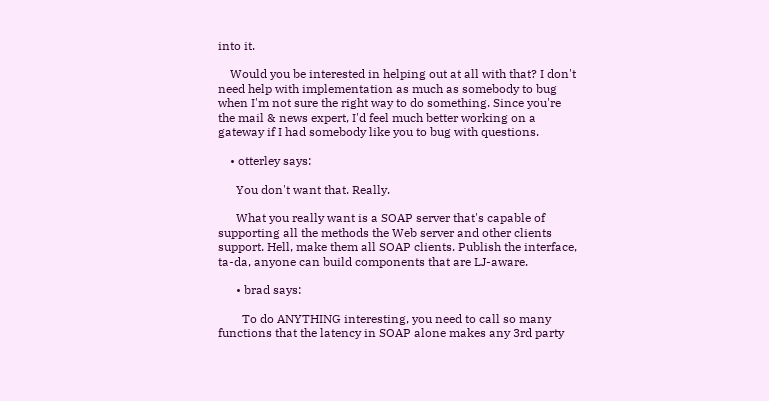into it.

    Would you be interested in helping out at all with that? I don't need help with implementation as much as somebody to bug when I'm not sure the right way to do something. Since you're the mail & news expert, I'd feel much better working on a gateway if I had somebody like you to bug with questions.

    • otterley says:

      You don't want that. Really.

      What you really want is a SOAP server that's capable of supporting all the methods the Web server and other clients support. Hell, make them all SOAP clients. Publish the interface, ta-da, anyone can build components that are LJ-aware.

      • brad says:

        To do ANYTHING interesting, you need to call so many functions that the latency in SOAP alone makes any 3rd party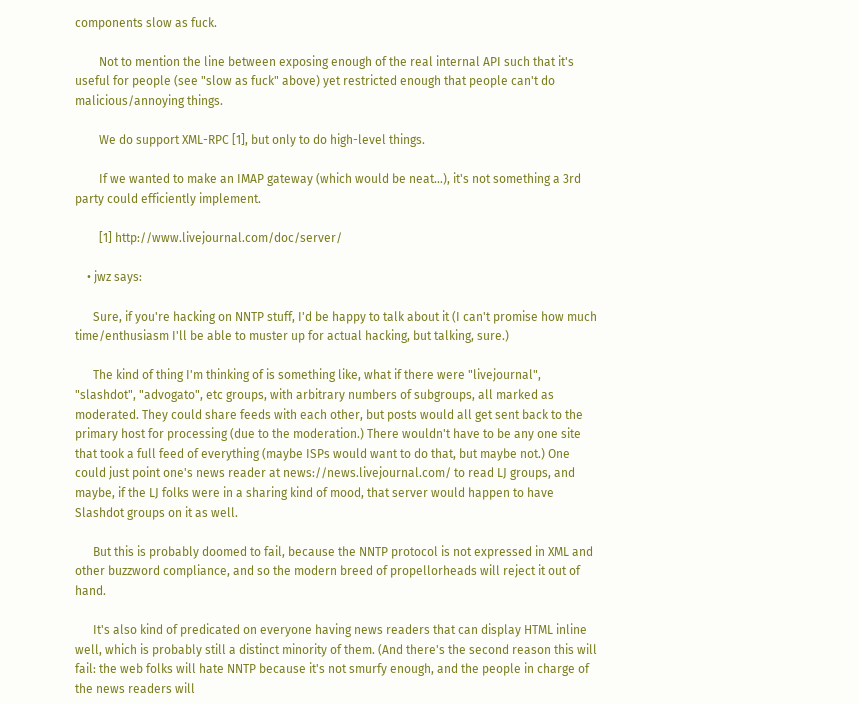components slow as fuck.

        Not to mention the line between exposing enough of the real internal API such that it's useful for people (see "slow as fuck" above) yet restricted enough that people can't do malicious/annoying things.

        We do support XML-RPC [1], but only to do high-level things.

        If we wanted to make an IMAP gateway (which would be neat...), it's not something a 3rd party could efficiently implement.

        [1] http://www.livejournal.com/doc/server/

    • jwz says:

      Sure, if you're hacking on NNTP stuff, I'd be happy to talk about it (I can't promise how much time/enthusiasm I'll be able to muster up for actual hacking, but talking, sure.)

      The kind of thing I'm thinking of is something like, what if there were "livejournal", "slashdot", "advogato", etc groups, with arbitrary numbers of subgroups, all marked as moderated. They could share feeds with each other, but posts would all get sent back to the primary host for processing (due to the moderation.) There wouldn't have to be any one site that took a full feed of everything (maybe ISPs would want to do that, but maybe not.) One could just point one's news reader at news://news.livejournal.com/ to read LJ groups, and maybe, if the LJ folks were in a sharing kind of mood, that server would happen to have Slashdot groups on it as well.

      But this is probably doomed to fail, because the NNTP protocol is not expressed in XML and other buzzword compliance, and so the modern breed of propellorheads will reject it out of hand.

      It's also kind of predicated on everyone having news readers that can display HTML inline well, which is probably still a distinct minority of them. (And there's the second reason this will fail: the web folks will hate NNTP because it's not smurfy enough, and the people in charge of the news readers will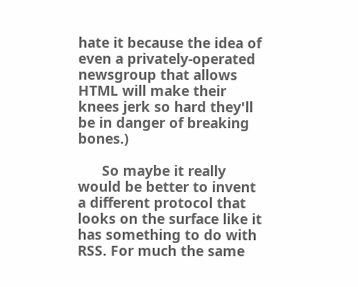hate it because the idea of even a privately-operated newsgroup that allows HTML will make their knees jerk so hard they'll be in danger of breaking bones.)

      So maybe it really would be better to invent a different protocol that looks on the surface like it has something to do with RSS. For much the same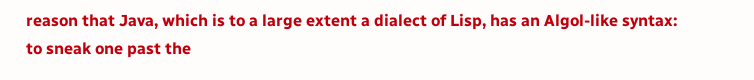reason that Java, which is to a large extent a dialect of Lisp, has an Algol-like syntax: to sneak one past the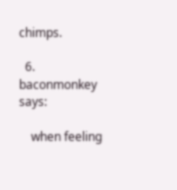chimps.

  6. baconmonkey says:

    when feeling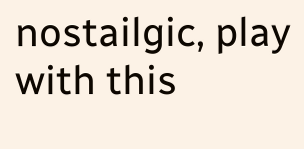nostailgic, play with this